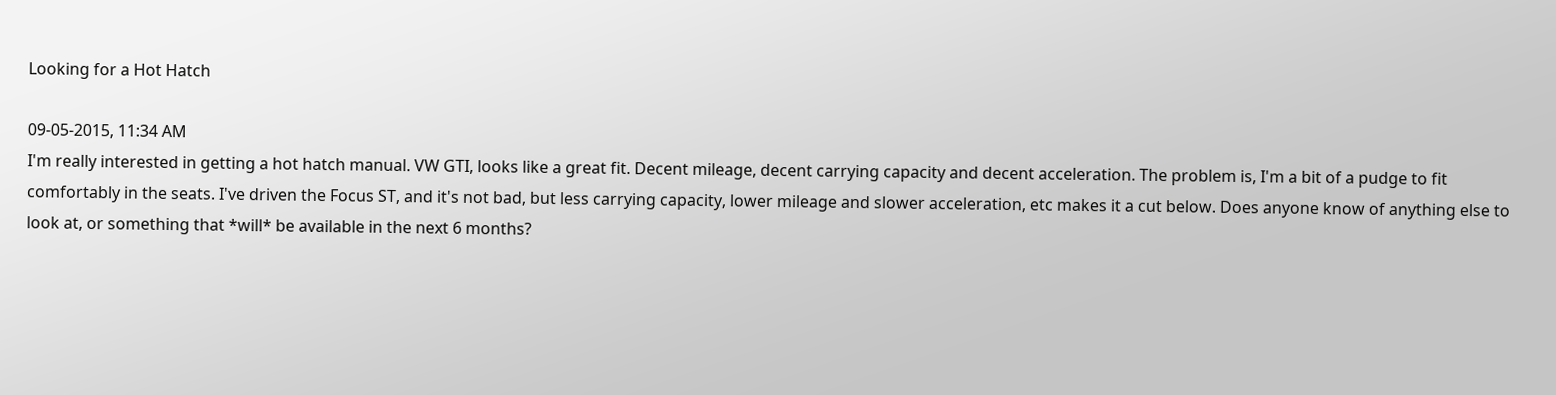Looking for a Hot Hatch

09-05-2015, 11:34 AM
I'm really interested in getting a hot hatch manual. VW GTI, looks like a great fit. Decent mileage, decent carrying capacity and decent acceleration. The problem is, I'm a bit of a pudge to fit comfortably in the seats. I've driven the Focus ST, and it's not bad, but less carrying capacity, lower mileage and slower acceleration, etc makes it a cut below. Does anyone know of anything else to look at, or something that *will* be available in the next 6 months?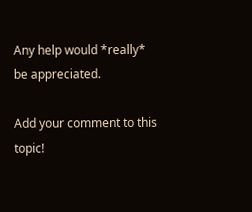Any help would *really* be appreciated.

Add your comment to this topic!